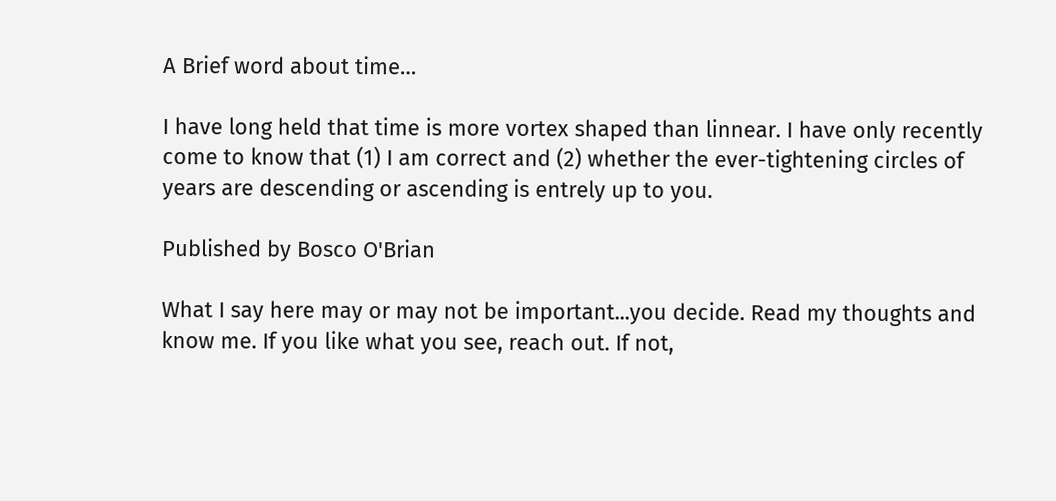A Brief word about time…

I have long held that time is more vortex shaped than linnear. I have only recently come to know that (1) I am correct and (2) whether the ever-tightening circles of years are descending or ascending is entrely up to you.

Published by Bosco O'Brian

What I say here may or may not be important...you decide. Read my thoughts and know me. If you like what you see, reach out. If not,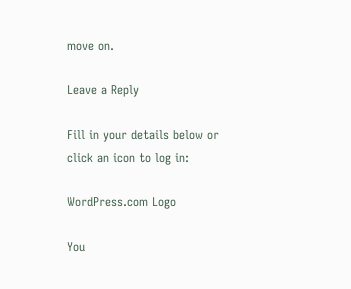move on.

Leave a Reply

Fill in your details below or click an icon to log in:

WordPress.com Logo

You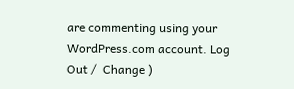are commenting using your WordPress.com account. Log Out /  Change )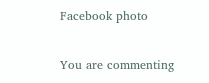Facebook photo

You are commenting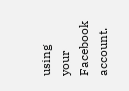using your Facebook account.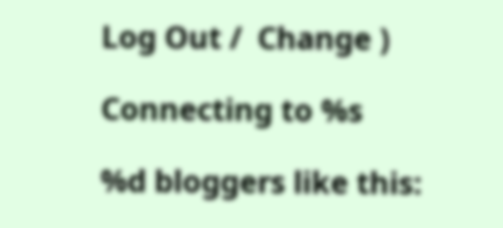Log Out /  Change )

Connecting to %s

%d bloggers like this: